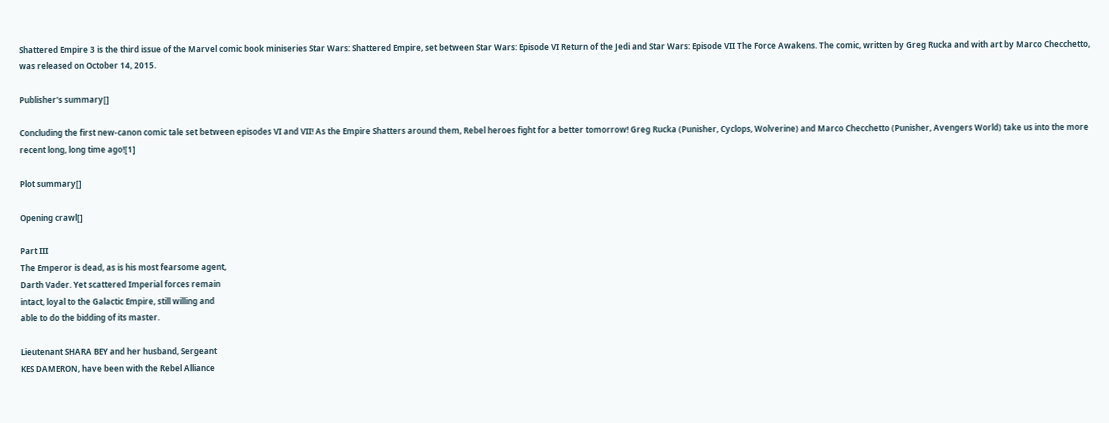Shattered Empire 3 is the third issue of the Marvel comic book miniseries Star Wars: Shattered Empire, set between Star Wars: Episode VI Return of the Jedi and Star Wars: Episode VII The Force Awakens. The comic, written by Greg Rucka and with art by Marco Checchetto, was released on October 14, 2015.

Publisher's summary[]

Concluding the first new-canon comic tale set between episodes VI and VII! As the Empire Shatters around them, Rebel heroes fight for a better tomorrow! Greg Rucka (Punisher, Cyclops, Wolverine) and Marco Checchetto (Punisher, Avengers World) take us into the more recent long, long time ago![1]

Plot summary[]

Opening crawl[]

Part III
The Emperor is dead, as is his most fearsome agent,
Darth Vader. Yet scattered Imperial forces remain
intact, loyal to the Galactic Empire, still willing and
able to do the bidding of its master.

Lieutenant SHARA BEY and her husband, Sergeant
KES DAMERON, have been with the Rebel Alliance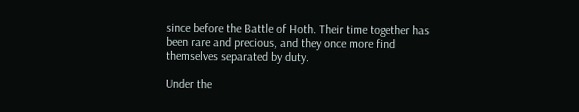since before the Battle of Hoth. Their time together has
been rare and precious, and they once more find
themselves separated by duty.

Under the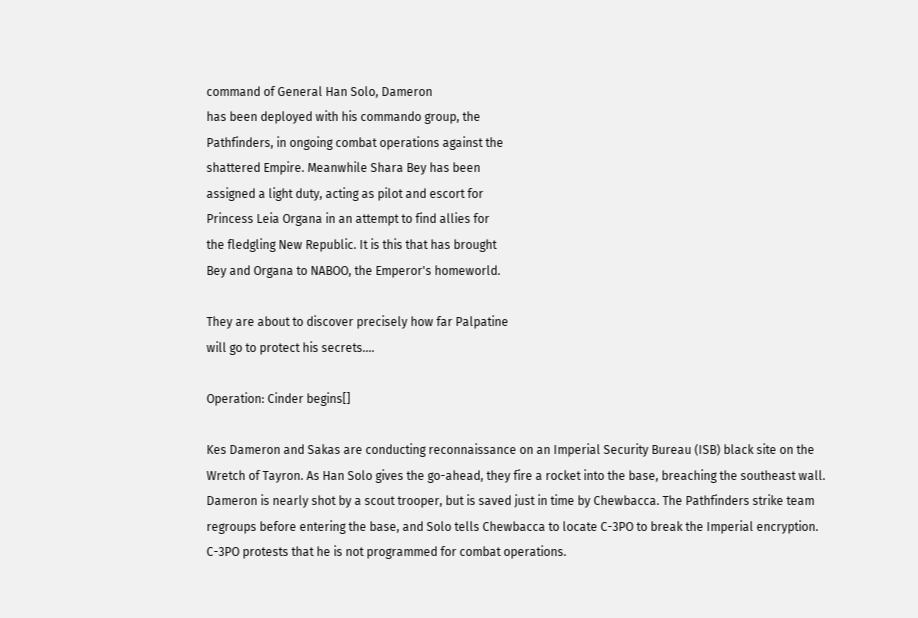command of General Han Solo, Dameron
has been deployed with his commando group, the
Pathfinders, in ongoing combat operations against the
shattered Empire. Meanwhile Shara Bey has been
assigned a light duty, acting as pilot and escort for
Princess Leia Organa in an attempt to find allies for
the fledgling New Republic. It is this that has brought
Bey and Organa to NABOO, the Emperor's homeworld.

They are about to discover precisely how far Palpatine
will go to protect his secrets....

Operation: Cinder begins[]

Kes Dameron and Sakas are conducting reconnaissance on an Imperial Security Bureau (ISB) black site on the Wretch of Tayron. As Han Solo gives the go-ahead, they fire a rocket into the base, breaching the southeast wall. Dameron is nearly shot by a scout trooper, but is saved just in time by Chewbacca. The Pathfinders strike team regroups before entering the base, and Solo tells Chewbacca to locate C-3PO to break the Imperial encryption. C-3PO protests that he is not programmed for combat operations.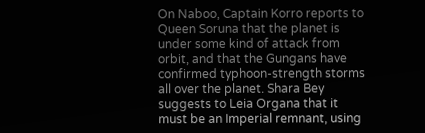On Naboo, Captain Korro reports to Queen Soruna that the planet is under some kind of attack from orbit, and that the Gungans have confirmed typhoon-strength storms all over the planet. Shara Bey suggests to Leia Organa that it must be an Imperial remnant, using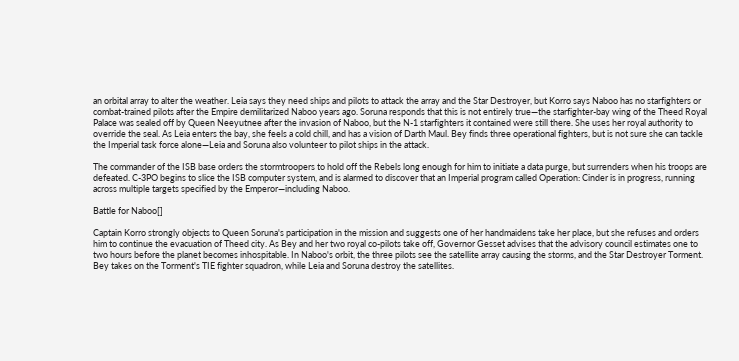an orbital array to alter the weather. Leia says they need ships and pilots to attack the array and the Star Destroyer, but Korro says Naboo has no starfighters or combat-trained pilots after the Empire demilitarized Naboo years ago. Soruna responds that this is not entirely true—the starfighter-bay wing of the Theed Royal Palace was sealed off by Queen Neeyutnee after the invasion of Naboo, but the N-1 starfighters it contained were still there. She uses her royal authority to override the seal. As Leia enters the bay, she feels a cold chill, and has a vision of Darth Maul. Bey finds three operational fighters, but is not sure she can tackle the Imperial task force alone—Leia and Soruna also volunteer to pilot ships in the attack.

The commander of the ISB base orders the stormtroopers to hold off the Rebels long enough for him to initiate a data purge, but surrenders when his troops are defeated. C-3PO begins to slice the ISB computer system, and is alarmed to discover that an Imperial program called Operation: Cinder is in progress, running across multiple targets specified by the Emperor—including Naboo.

Battle for Naboo[]

Captain Korro strongly objects to Queen Soruna's participation in the mission and suggests one of her handmaidens take her place, but she refuses and orders him to continue the evacuation of Theed city. As Bey and her two royal co-pilots take off, Governor Gesset advises that the advisory council estimates one to two hours before the planet becomes inhospitable. In Naboo's orbit, the three pilots see the satellite array causing the storms, and the Star Destroyer Torment. Bey takes on the Torment's TIE fighter squadron, while Leia and Soruna destroy the satellites.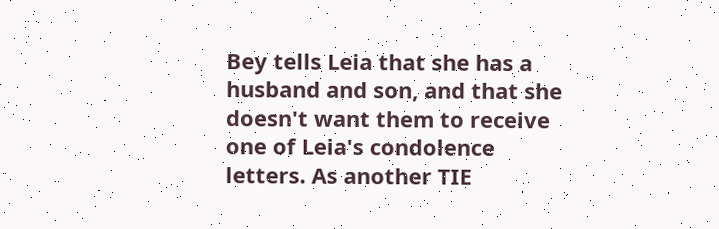Bey tells Leia that she has a husband and son, and that she doesn't want them to receive one of Leia's condolence letters. As another TIE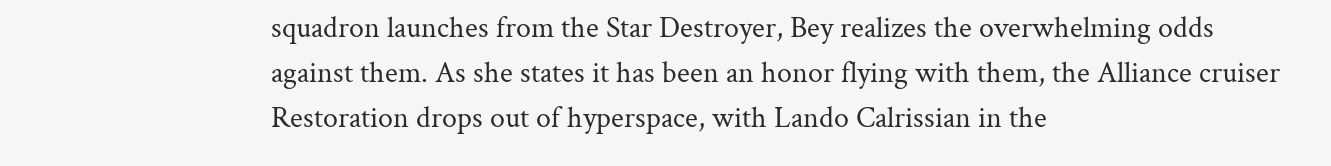squadron launches from the Star Destroyer, Bey realizes the overwhelming odds against them. As she states it has been an honor flying with them, the Alliance cruiser Restoration drops out of hyperspace, with Lando Calrissian in the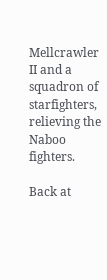Mellcrawler II and a squadron of starfighters, relieving the Naboo fighters.

Back at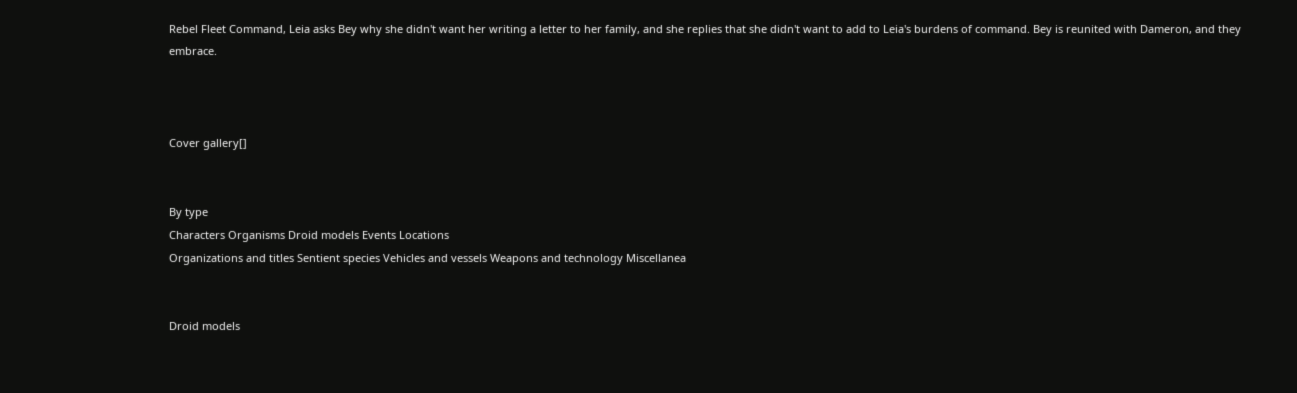Rebel Fleet Command, Leia asks Bey why she didn't want her writing a letter to her family, and she replies that she didn't want to add to Leia's burdens of command. Bey is reunited with Dameron, and they embrace.



Cover gallery[]


By type
Characters Organisms Droid models Events Locations
Organizations and titles Sentient species Vehicles and vessels Weapons and technology Miscellanea


Droid models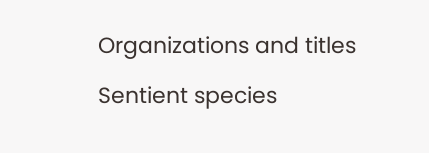Organizations and titles

Sentient species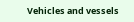Vehicles and vessels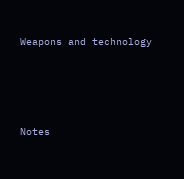Weapons and technology




Notes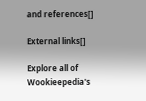and references[]

External links[]

Explore all of Wookieepedia's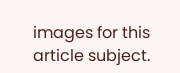images for this article subject.